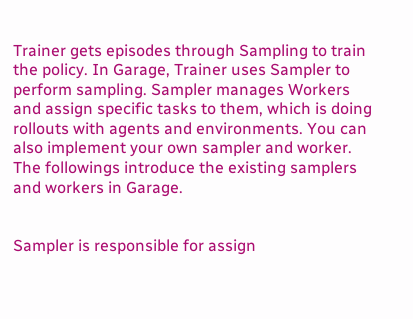Trainer gets episodes through Sampling to train the policy. In Garage, Trainer uses Sampler to perform sampling. Sampler manages Workers and assign specific tasks to them, which is doing rollouts with agents and environments. You can also implement your own sampler and worker. The followings introduce the existing samplers and workers in Garage.


Sampler is responsible for assign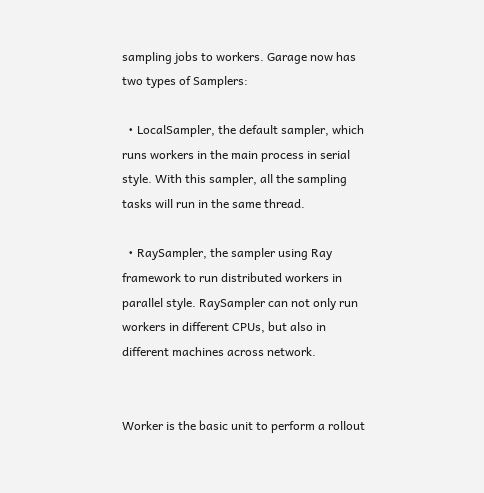sampling jobs to workers. Garage now has two types of Samplers:

  • LocalSampler, the default sampler, which runs workers in the main process in serial style. With this sampler, all the sampling tasks will run in the same thread.

  • RaySampler, the sampler using Ray framework to run distributed workers in parallel style. RaySampler can not only run workers in different CPUs, but also in different machines across network.


Worker is the basic unit to perform a rollout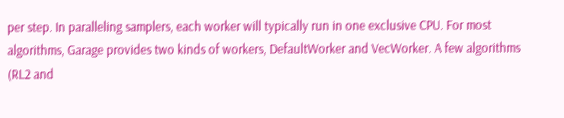per step. In paralleling samplers, each worker will typically run in one exclusive CPU. For most algorithms, Garage provides two kinds of workers, DefaultWorker and VecWorker. A few algorithms (RL2 and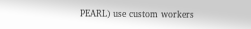PEARL) use custom workers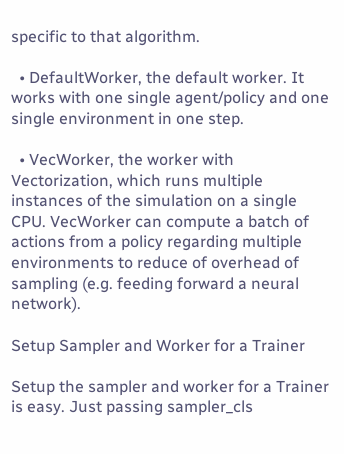specific to that algorithm.

  • DefaultWorker, the default worker. It works with one single agent/policy and one single environment in one step.

  • VecWorker, the worker with Vectorization, which runs multiple instances of the simulation on a single CPU. VecWorker can compute a batch of actions from a policy regarding multiple environments to reduce of overhead of sampling (e.g. feeding forward a neural network).

Setup Sampler and Worker for a Trainer

Setup the sampler and worker for a Trainer is easy. Just passing sampler_cls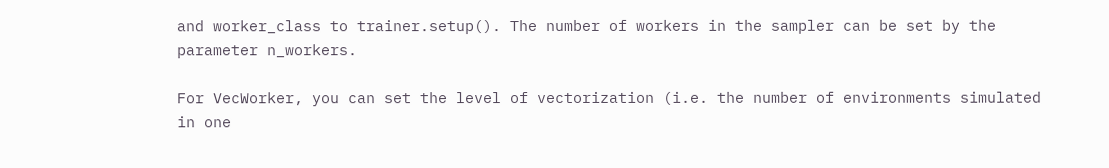and worker_class to trainer.setup(). The number of workers in the sampler can be set by the parameter n_workers.

For VecWorker, you can set the level of vectorization (i.e. the number of environments simulated in one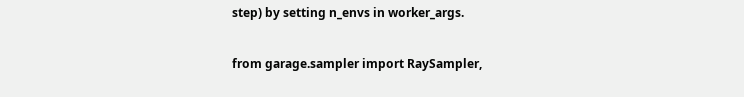step) by setting n_envs in worker_args.

from garage.sampler import RaySampler,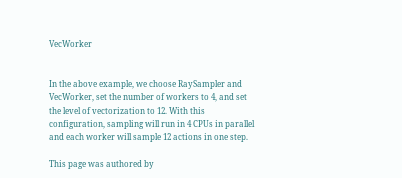VecWorker


In the above example, we choose RaySampler and VecWorker, set the number of workers to 4, and set the level of vectorization to 12. With this configuration, sampling will run in 4 CPUs in parallel and each worker will sample 12 actions in one step.

This page was authored by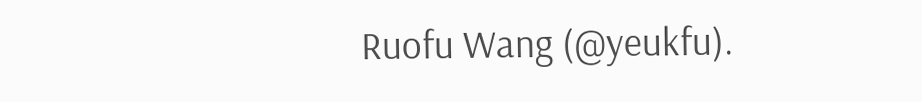Ruofu Wang (@yeukfu).